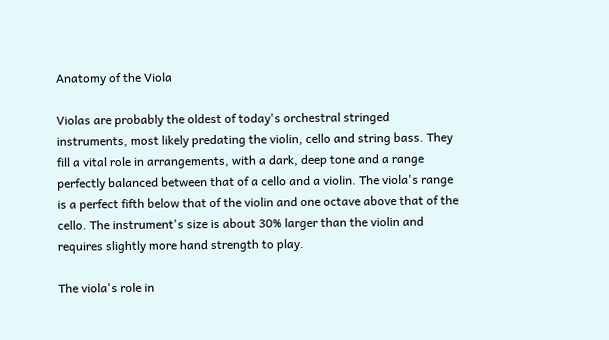Anatomy of the Viola

Violas are probably the oldest of today's orchestral stringed instruments, most likely predating the violin, cello and string bass. They fill a vital role in arrangements, with a dark, deep tone and a range perfectly balanced between that of a cello and a violin. The viola's range is a perfect fifth below that of the violin and one octave above that of the cello. The instrument's size is about 30% larger than the violin and requires slightly more hand strength to play.

The viola's role in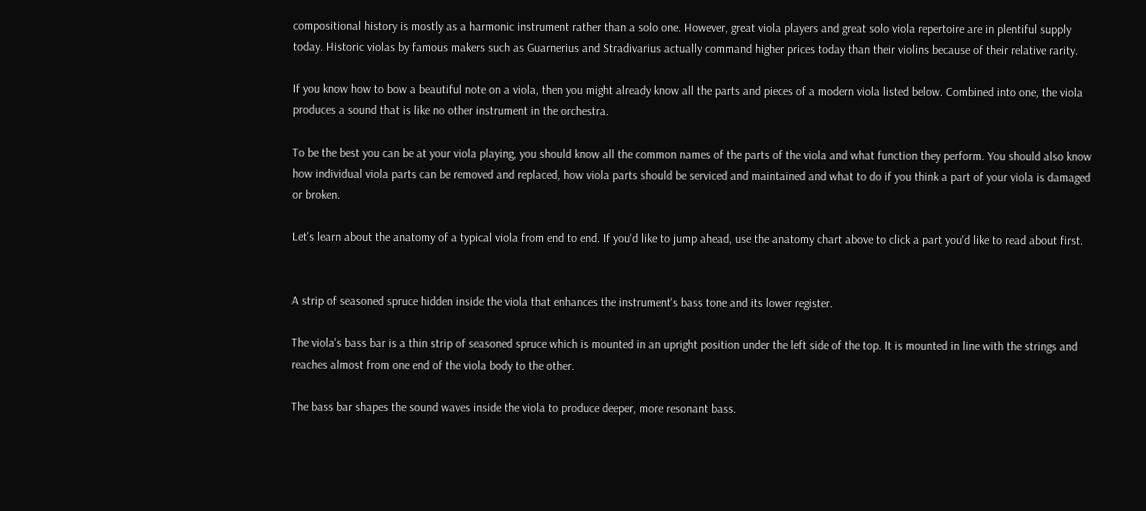compositional history is mostly as a harmonic instrument rather than a solo one. However, great viola players and great solo viola repertoire are in plentiful supply today. Historic violas by famous makers such as Guarnerius and Stradivarius actually command higher prices today than their violins because of their relative rarity.

If you know how to bow a beautiful note on a viola, then you might already know all the parts and pieces of a modern viola listed below. Combined into one, the viola produces a sound that is like no other instrument in the orchestra.

To be the best you can be at your viola playing, you should know all the common names of the parts of the viola and what function they perform. You should also know how individual viola parts can be removed and replaced, how viola parts should be serviced and maintained and what to do if you think a part of your viola is damaged or broken.

Let's learn about the anatomy of a typical viola from end to end. If you'd like to jump ahead, use the anatomy chart above to click a part you'd like to read about first.


A strip of seasoned spruce hidden inside the viola that enhances the instrument's bass tone and its lower register.

The viola's bass bar is a thin strip of seasoned spruce which is mounted in an upright position under the left side of the top. It is mounted in line with the strings and reaches almost from one end of the viola body to the other.

The bass bar shapes the sound waves inside the viola to produce deeper, more resonant bass.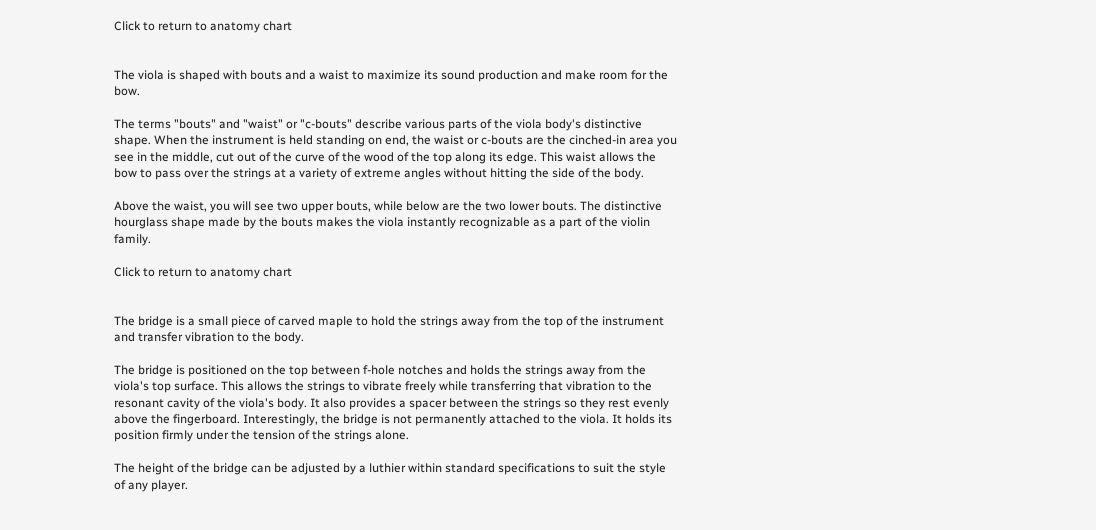Click to return to anatomy chart


The viola is shaped with bouts and a waist to maximize its sound production and make room for the bow.

The terms "bouts" and "waist" or "c-bouts" describe various parts of the viola body's distinctive shape. When the instrument is held standing on end, the waist or c-bouts are the cinched-in area you see in the middle, cut out of the curve of the wood of the top along its edge. This waist allows the bow to pass over the strings at a variety of extreme angles without hitting the side of the body.

Above the waist, you will see two upper bouts, while below are the two lower bouts. The distinctive hourglass shape made by the bouts makes the viola instantly recognizable as a part of the violin family.

Click to return to anatomy chart


The bridge is a small piece of carved maple to hold the strings away from the top of the instrument and transfer vibration to the body.

The bridge is positioned on the top between f-hole notches and holds the strings away from the viola's top surface. This allows the strings to vibrate freely while transferring that vibration to the resonant cavity of the viola's body. It also provides a spacer between the strings so they rest evenly above the fingerboard. Interestingly, the bridge is not permanently attached to the viola. It holds its position firmly under the tension of the strings alone.

The height of the bridge can be adjusted by a luthier within standard specifications to suit the style of any player.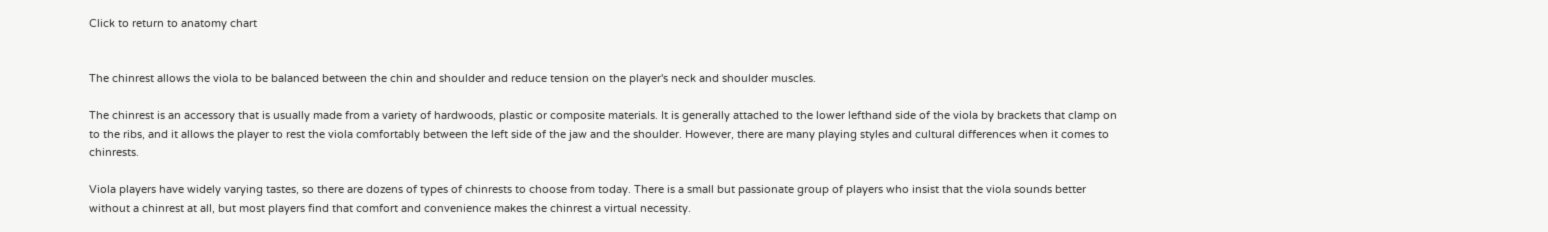Click to return to anatomy chart


The chinrest allows the viola to be balanced between the chin and shoulder and reduce tension on the player's neck and shoulder muscles.

The chinrest is an accessory that is usually made from a variety of hardwoods, plastic or composite materials. It is generally attached to the lower lefthand side of the viola by brackets that clamp on to the ribs, and it allows the player to rest the viola comfortably between the left side of the jaw and the shoulder. However, there are many playing styles and cultural differences when it comes to chinrests.

Viola players have widely varying tastes, so there are dozens of types of chinrests to choose from today. There is a small but passionate group of players who insist that the viola sounds better without a chinrest at all, but most players find that comfort and convenience makes the chinrest a virtual necessity.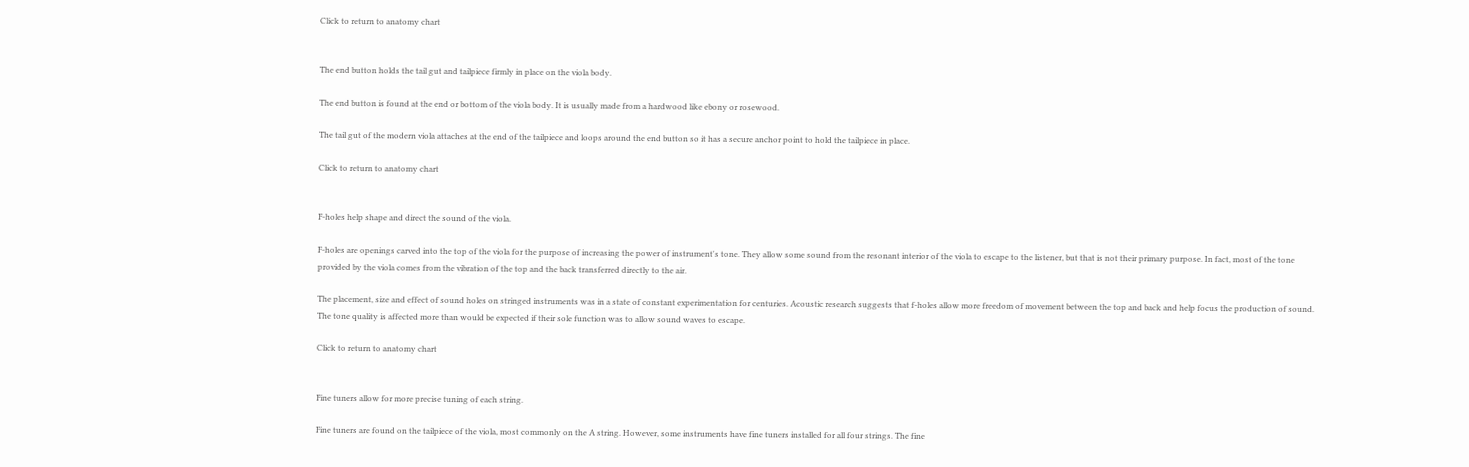Click to return to anatomy chart


The end button holds the tail gut and tailpiece firmly in place on the viola body.

The end button is found at the end or bottom of the viola body. It is usually made from a hardwood like ebony or rosewood.

The tail gut of the modern viola attaches at the end of the tailpiece and loops around the end button so it has a secure anchor point to hold the tailpiece in place.

Click to return to anatomy chart


F-holes help shape and direct the sound of the viola.

F-holes are openings carved into the top of the viola for the purpose of increasing the power of instrument's tone. They allow some sound from the resonant interior of the viola to escape to the listener, but that is not their primary purpose. In fact, most of the tone provided by the viola comes from the vibration of the top and the back transferred directly to the air.

The placement, size and effect of sound holes on stringed instruments was in a state of constant experimentation for centuries. Acoustic research suggests that f-holes allow more freedom of movement between the top and back and help focus the production of sound. The tone quality is affected more than would be expected if their sole function was to allow sound waves to escape.

Click to return to anatomy chart


Fine tuners allow for more precise tuning of each string.

Fine tuners are found on the tailpiece of the viola, most commonly on the A string. However, some instruments have fine tuners installed for all four strings. The fine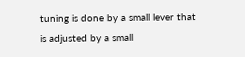tuning is done by a small lever that is adjusted by a small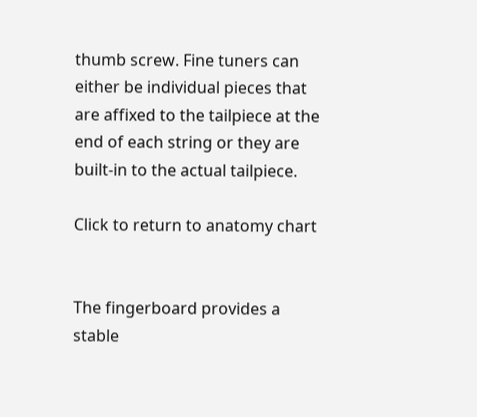thumb screw. Fine tuners can either be individual pieces that are affixed to the tailpiece at the end of each string or they are built-in to the actual tailpiece.

Click to return to anatomy chart


The fingerboard provides a stable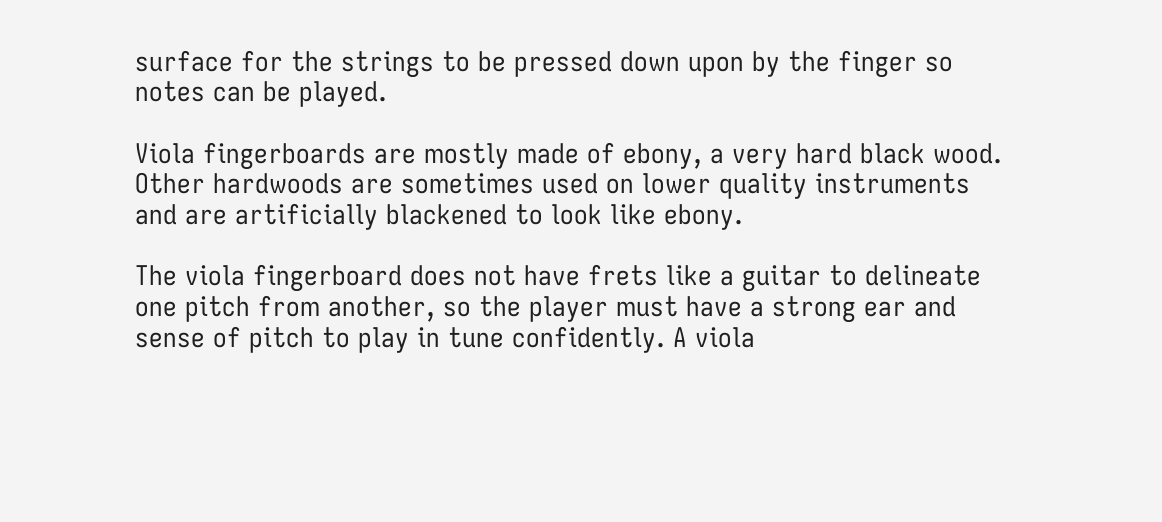surface for the strings to be pressed down upon by the finger so notes can be played.

Viola fingerboards are mostly made of ebony, a very hard black wood. Other hardwoods are sometimes used on lower quality instruments and are artificially blackened to look like ebony.

The viola fingerboard does not have frets like a guitar to delineate one pitch from another, so the player must have a strong ear and sense of pitch to play in tune confidently. A viola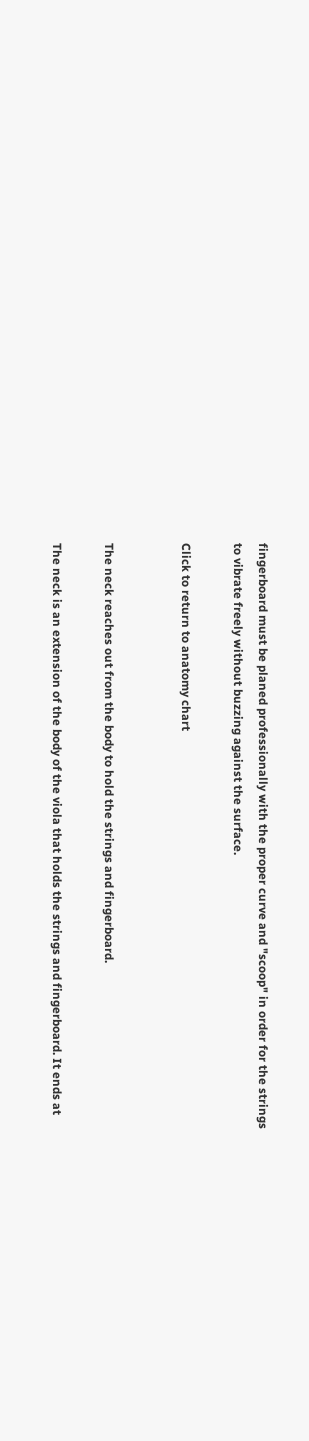fingerboard must be planed professionally with the proper curve and "scoop" in order for the strings to vibrate freely without buzzing against the surface.

Click to return to anatomy chart


The neck reaches out from the body to hold the strings and fingerboard.

The neck is an extension of the body of the viola that holds the strings and fingerboard. It ends at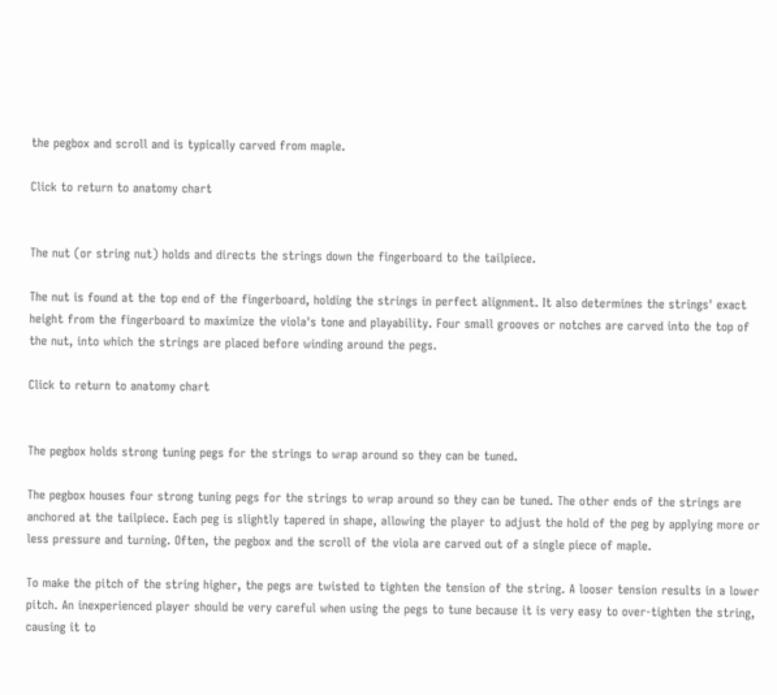the pegbox and scroll and is typically carved from maple.

Click to return to anatomy chart


The nut (or string nut) holds and directs the strings down the fingerboard to the tailpiece.

The nut is found at the top end of the fingerboard, holding the strings in perfect alignment. It also determines the strings' exact height from the fingerboard to maximize the viola's tone and playability. Four small grooves or notches are carved into the top of the nut, into which the strings are placed before winding around the pegs.

Click to return to anatomy chart


The pegbox holds strong tuning pegs for the strings to wrap around so they can be tuned.

The pegbox houses four strong tuning pegs for the strings to wrap around so they can be tuned. The other ends of the strings are anchored at the tailpiece. Each peg is slightly tapered in shape, allowing the player to adjust the hold of the peg by applying more or less pressure and turning. Often, the pegbox and the scroll of the viola are carved out of a single piece of maple.

To make the pitch of the string higher, the pegs are twisted to tighten the tension of the string. A looser tension results in a lower pitch. An inexperienced player should be very careful when using the pegs to tune because it is very easy to over-tighten the string, causing it to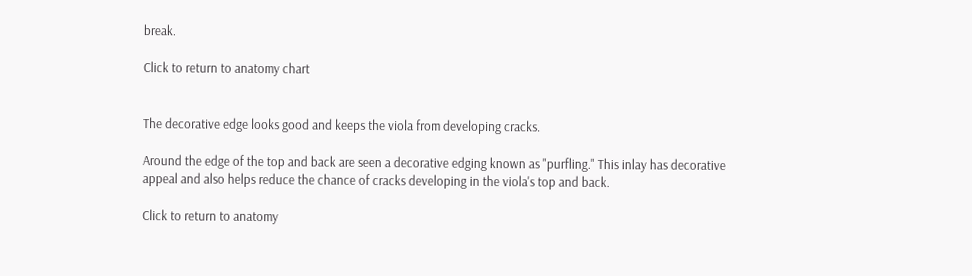break.

Click to return to anatomy chart


The decorative edge looks good and keeps the viola from developing cracks.

Around the edge of the top and back are seen a decorative edging known as "purfling." This inlay has decorative appeal and also helps reduce the chance of cracks developing in the viola's top and back.

Click to return to anatomy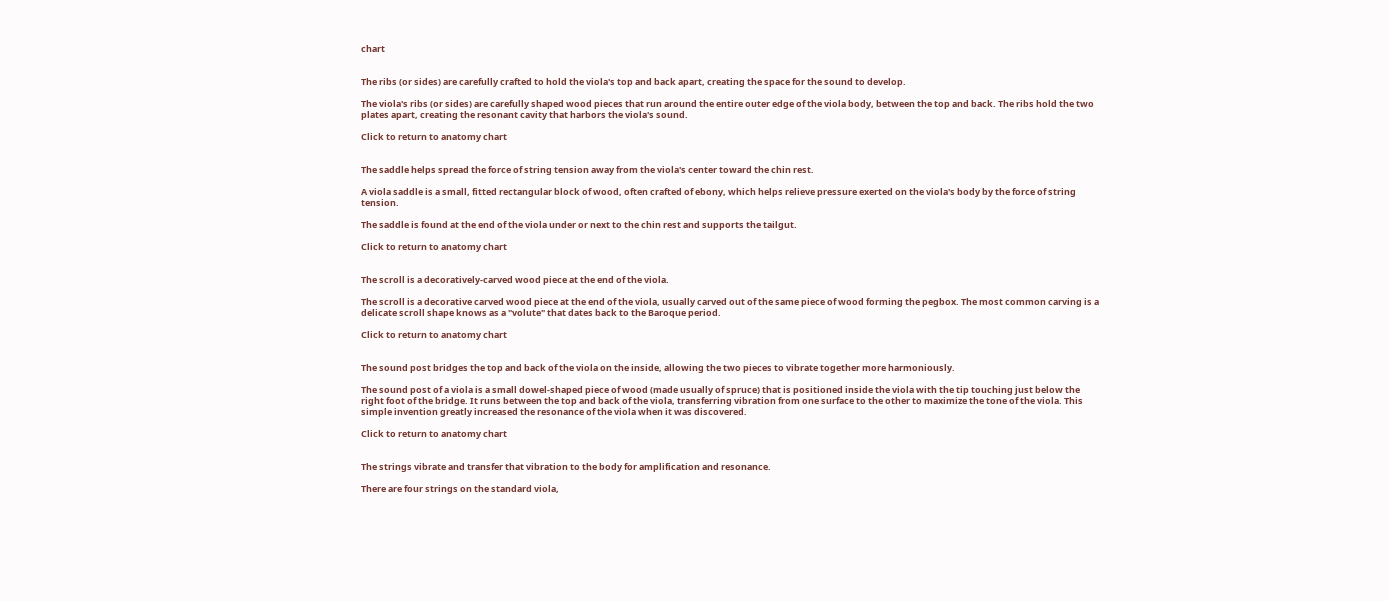chart


The ribs (or sides) are carefully crafted to hold the viola's top and back apart, creating the space for the sound to develop.

The viola's ribs (or sides) are carefully shaped wood pieces that run around the entire outer edge of the viola body, between the top and back. The ribs hold the two plates apart, creating the resonant cavity that harbors the viola's sound.

Click to return to anatomy chart


The saddle helps spread the force of string tension away from the viola's center toward the chin rest.

A viola saddle is a small, fitted rectangular block of wood, often crafted of ebony, which helps relieve pressure exerted on the viola's body by the force of string tension.

The saddle is found at the end of the viola under or next to the chin rest and supports the tailgut.

Click to return to anatomy chart


The scroll is a decoratively-carved wood piece at the end of the viola.

The scroll is a decorative carved wood piece at the end of the viola, usually carved out of the same piece of wood forming the pegbox. The most common carving is a delicate scroll shape knows as a "volute" that dates back to the Baroque period.

Click to return to anatomy chart


The sound post bridges the top and back of the viola on the inside, allowing the two pieces to vibrate together more harmoniously.

The sound post of a viola is a small dowel-shaped piece of wood (made usually of spruce) that is positioned inside the viola with the tip touching just below the right foot of the bridge. It runs between the top and back of the viola, transferring vibration from one surface to the other to maximize the tone of the viola. This simple invention greatly increased the resonance of the viola when it was discovered.

Click to return to anatomy chart


The strings vibrate and transfer that vibration to the body for amplification and resonance.

There are four strings on the standard viola,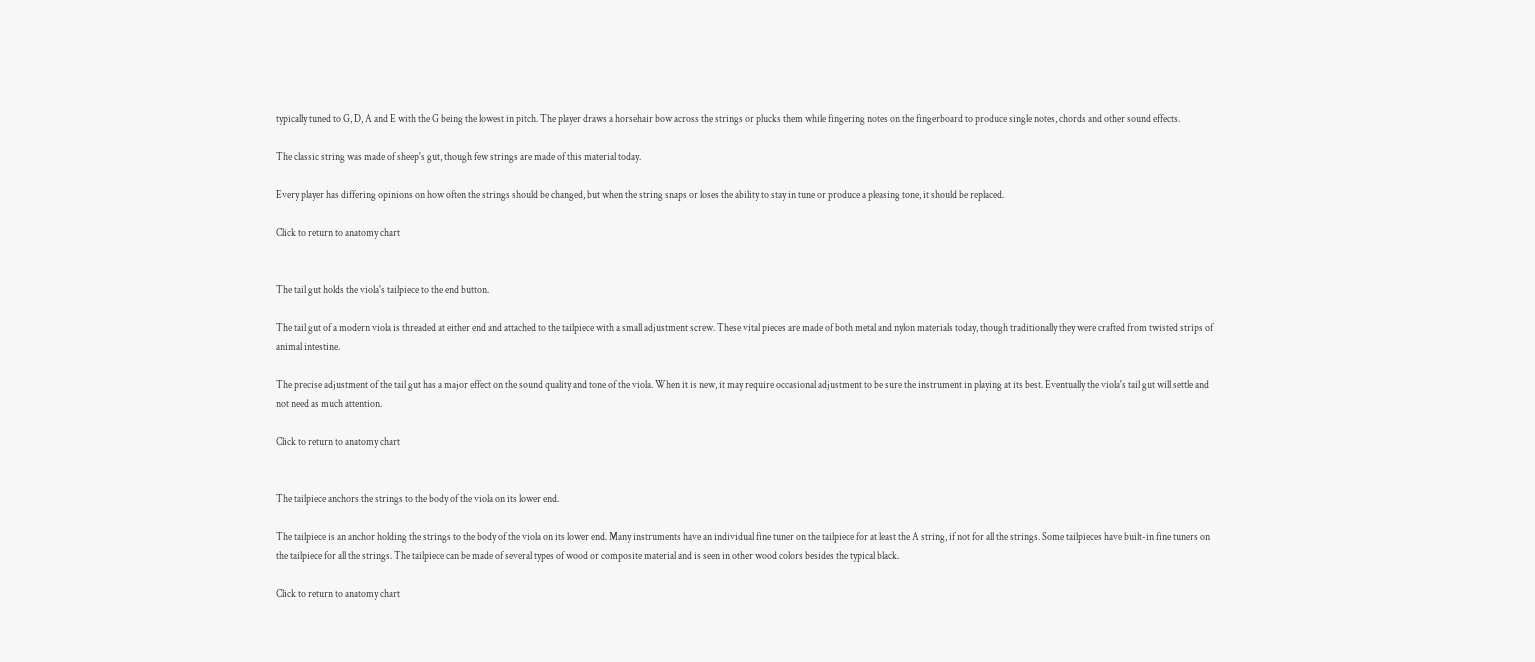typically tuned to G, D, A and E with the G being the lowest in pitch. The player draws a horsehair bow across the strings or plucks them while fingering notes on the fingerboard to produce single notes, chords and other sound effects.

The classic string was made of sheep's gut, though few strings are made of this material today.

Every player has differing opinions on how often the strings should be changed, but when the string snaps or loses the ability to stay in tune or produce a pleasing tone, it should be replaced.

Click to return to anatomy chart


The tail gut holds the viola's tailpiece to the end button.

The tail gut of a modern viola is threaded at either end and attached to the tailpiece with a small adjustment screw. These vital pieces are made of both metal and nylon materials today, though traditionally they were crafted from twisted strips of animal intestine.

The precise adjustment of the tail gut has a major effect on the sound quality and tone of the viola. When it is new, it may require occasional adjustment to be sure the instrument in playing at its best. Eventually the viola's tail gut will settle and not need as much attention.

Click to return to anatomy chart


The tailpiece anchors the strings to the body of the viola on its lower end.

The tailpiece is an anchor holding the strings to the body of the viola on its lower end. Many instruments have an individual fine tuner on the tailpiece for at least the A string, if not for all the strings. Some tailpieces have built-in fine tuners on the tailpiece for all the strings. The tailpiece can be made of several types of wood or composite material and is seen in other wood colors besides the typical black.

Click to return to anatomy chart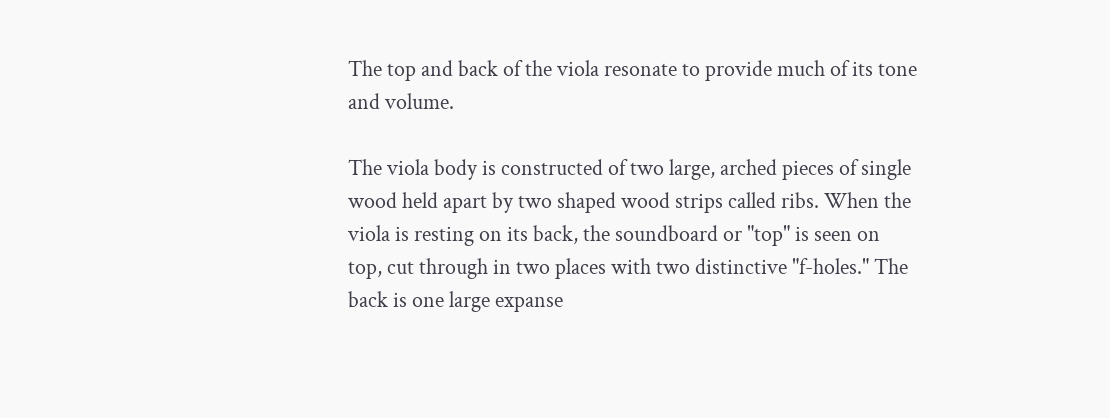The top and back of the viola resonate to provide much of its tone and volume.

The viola body is constructed of two large, arched pieces of single wood held apart by two shaped wood strips called ribs. When the viola is resting on its back, the soundboard or "top" is seen on top, cut through in two places with two distinctive "f-holes." The back is one large expanse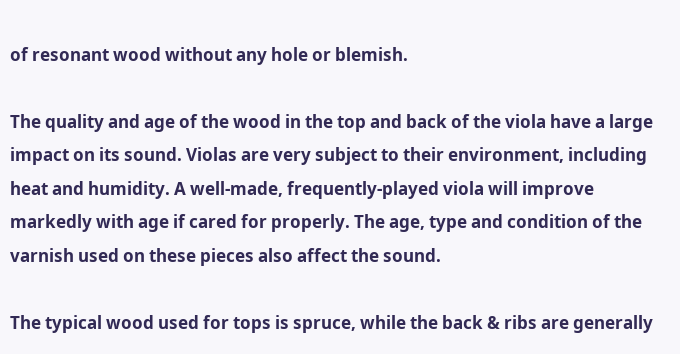of resonant wood without any hole or blemish.

The quality and age of the wood in the top and back of the viola have a large impact on its sound. Violas are very subject to their environment, including heat and humidity. A well-made, frequently-played viola will improve markedly with age if cared for properly. The age, type and condition of the varnish used on these pieces also affect the sound.

The typical wood used for tops is spruce, while the back & ribs are generally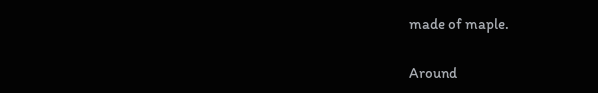made of maple.

Around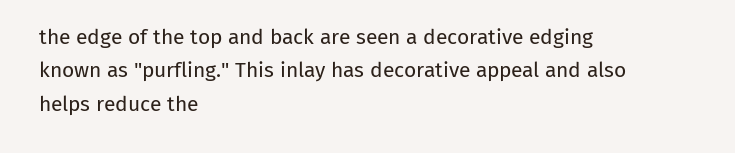the edge of the top and back are seen a decorative edging known as "purfling." This inlay has decorative appeal and also helps reduce the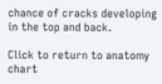chance of cracks developing in the top and back.

Click to return to anatomy chart